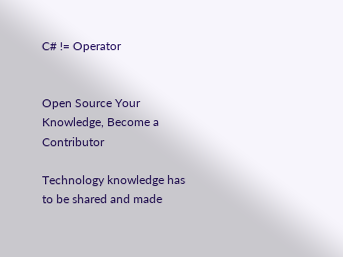C# != Operator


Open Source Your Knowledge, Become a Contributor

Technology knowledge has to be shared and made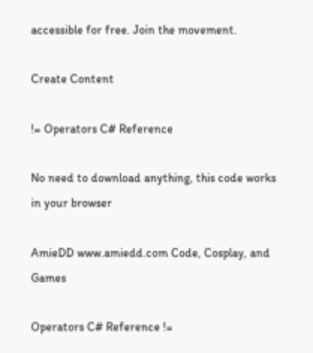accessible for free. Join the movement.

Create Content

!= Operators C# Reference

No need to download anything, this code works in your browser

AmieDD www.amiedd.com Code, Cosplay, and Games

Operators C# Reference !=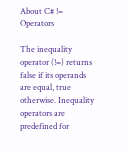About C# != Operators

The inequality operator (!=) returns false if its operands are equal, true otherwise. Inequality operators are predefined for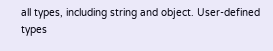all types, including string and object. User-defined types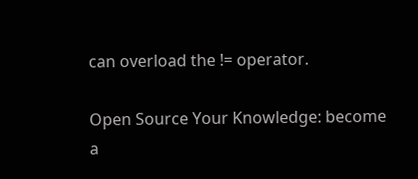can overload the != operator.

Open Source Your Knowledge: become a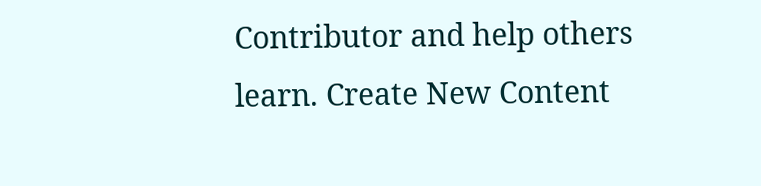Contributor and help others learn. Create New Content